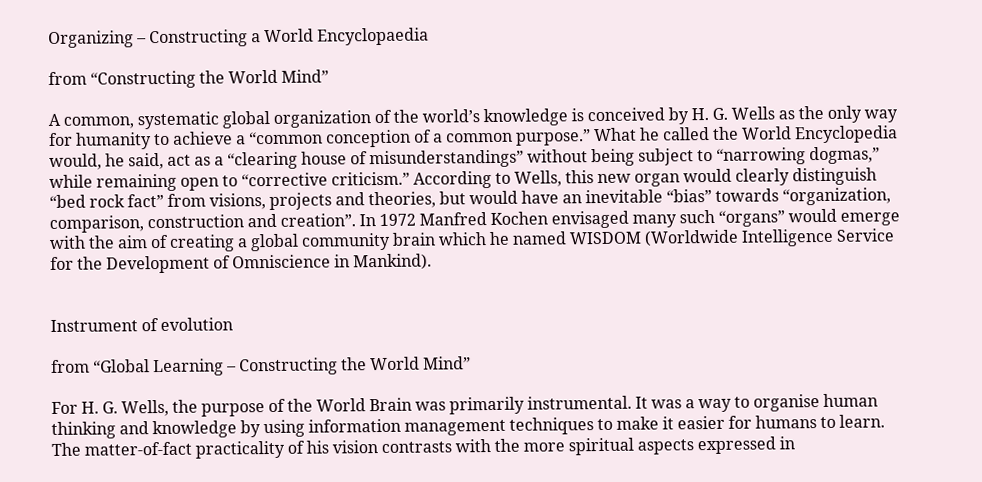Organizing – Constructing a World Encyclopaedia

from “Constructing the World Mind”

A common, systematic global organization of the world’s knowledge is conceived by H. G. Wells as the only way for humanity to achieve a “common conception of a common purpose.” What he called the World Encyclopedia would, he said, act as a “clearing house of misunderstandings” without being subject to “narrowing dogmas,” while remaining open to “corrective criticism.” According to Wells, this new organ would clearly distinguish “bed rock fact” from visions, projects and theories, but would have an inevitable “bias” towards “organization, comparison, construction and creation”. In 1972 Manfred Kochen envisaged many such “organs” would emerge with the aim of creating a global community brain which he named WISDOM (Worldwide Intelligence Service for the Development of Omniscience in Mankind).


Instrument of evolution

from “Global Learning – Constructing the World Mind”

For H. G. Wells, the purpose of the World Brain was primarily instrumental. It was a way to organise human thinking and knowledge by using information management techniques to make it easier for humans to learn. The matter-of-fact practicality of his vision contrasts with the more spiritual aspects expressed in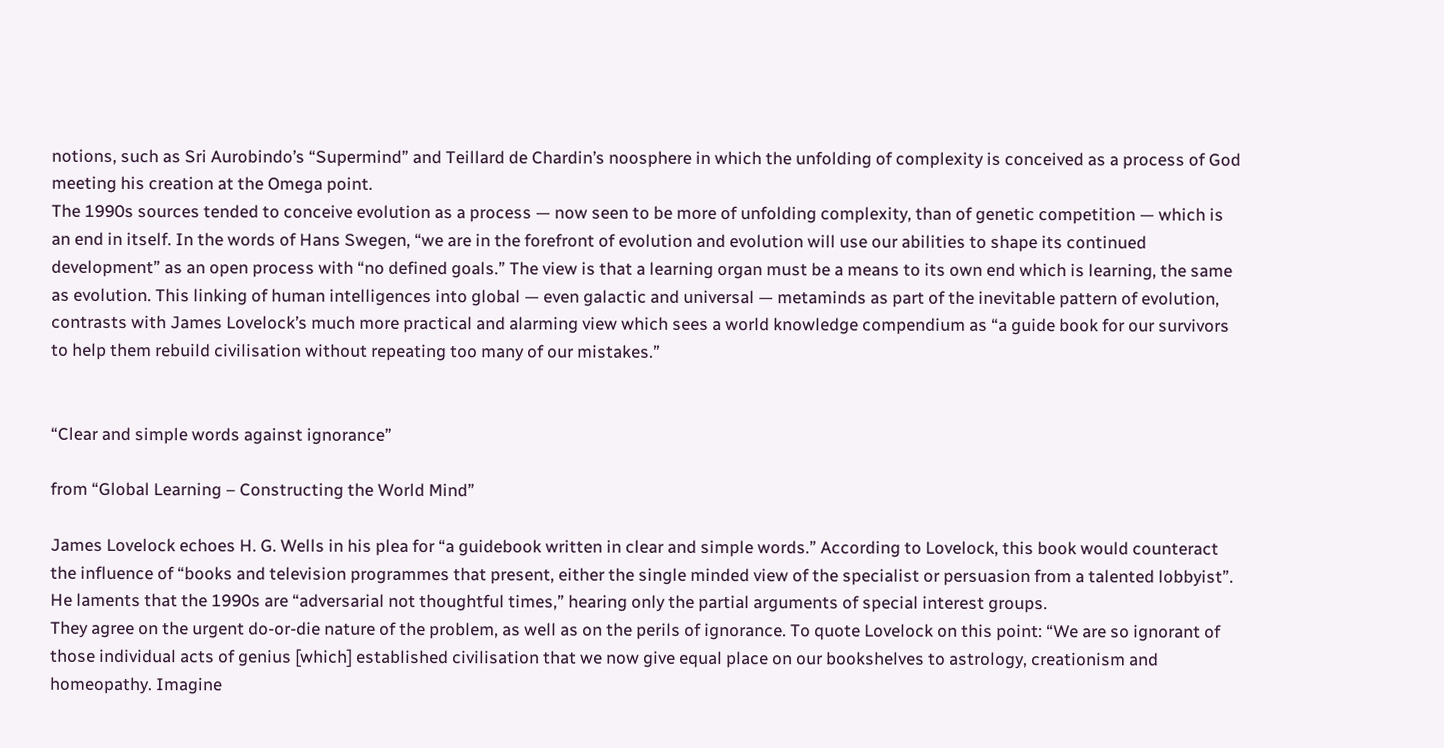notions, such as Sri Aurobindo’s “Supermind” and Teillard de Chardin’s noosphere in which the unfolding of complexity is conceived as a process of God meeting his creation at the Omega point.
The 1990s sources tended to conceive evolution as a process — now seen to be more of unfolding complexity, than of genetic competition — which is an end in itself. In the words of Hans Swegen, “we are in the forefront of evolution and evolution will use our abilities to shape its continued development” as an open process with “no defined goals.” The view is that a learning organ must be a means to its own end which is learning, the same as evolution. This linking of human intelligences into global — even galactic and universal — metaminds as part of the inevitable pattern of evolution, contrasts with James Lovelock’s much more practical and alarming view which sees a world knowledge compendium as “a guide book for our survivors to help them rebuild civilisation without repeating too many of our mistakes.”


“Clear and simple words against ignorance”

from “Global Learning – Constructing the World Mind”

James Lovelock echoes H. G. Wells in his plea for “a guidebook written in clear and simple words.” According to Lovelock, this book would counteract the influence of “books and television programmes that present, either the single minded view of the specialist or persuasion from a talented lobbyist”. He laments that the 1990s are “adversarial not thoughtful times,” hearing only the partial arguments of special interest groups.
They agree on the urgent do-or-die nature of the problem, as well as on the perils of ignorance. To quote Lovelock on this point: “We are so ignorant of those individual acts of genius [which] established civilisation that we now give equal place on our bookshelves to astrology, creationism and homeopathy. Imagine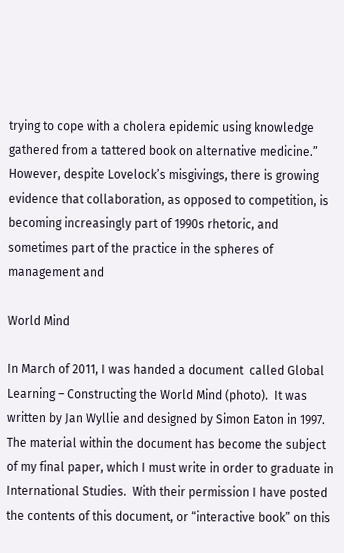trying to cope with a cholera epidemic using knowledge gathered from a tattered book on alternative medicine.”
However, despite Lovelock’s misgivings, there is growing evidence that collaboration, as opposed to competition, is becoming increasingly part of 1990s rhetoric, and sometimes part of the practice in the spheres of management and

World Mind

In March of 2011, I was handed a document  called Global Learning – Constructing the World Mind (photo).  It was written by Jan Wyllie and designed by Simon Eaton in 1997.   The material within the document has become the subject of my final paper, which I must write in order to graduate in International Studies.  With their permission I have posted the contents of this document, or “interactive book” on this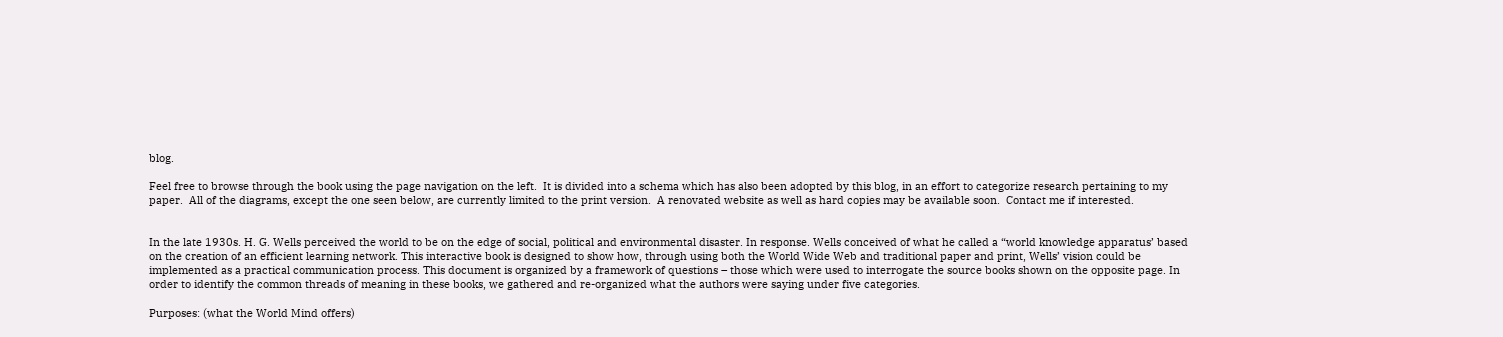blog.

Feel free to browse through the book using the page navigation on the left.  It is divided into a schema which has also been adopted by this blog, in an effort to categorize research pertaining to my paper.  All of the diagrams, except the one seen below, are currently limited to the print version.  A renovated website as well as hard copies may be available soon.  Contact me if interested.


In the late 1930s. H. G. Wells perceived the world to be on the edge of social, political and environmental disaster. In response. Wells conceived of what he called a “world knowledge apparatus’ based on the creation of an efficient learning network. This interactive book is designed to show how, through using both the World Wide Web and traditional paper and print, Wells’ vision could be implemented as a practical communication process. This document is organized by a framework of questions – those which were used to interrogate the source books shown on the opposite page. In order to identify the common threads of meaning in these books, we gathered and re-organized what the authors were saying under five categories.

Purposes: (what the World Mind offers)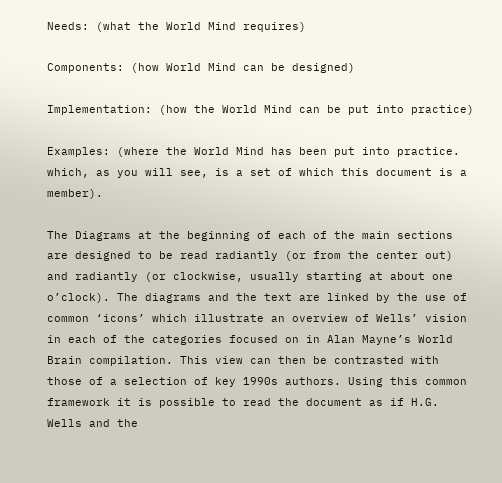Needs: (what the World Mind requires)

Components: (how World Mind can be designed)

Implementation: (how the World Mind can be put into practice)

Examples: (where the World Mind has been put into practice. which, as you will see, is a set of which this document is a member).

The Diagrams at the beginning of each of the main sections are designed to be read radiantly (or from the center out) and radiantly (or clockwise, usually starting at about one o’clock). The diagrams and the text are linked by the use of common ‘icons’ which illustrate an overview of Wells’ vision in each of the categories focused on in Alan Mayne’s World Brain compilation. This view can then be contrasted with those of a selection of key 1990s authors. Using this common framework it is possible to read the document as if H.G. Wells and the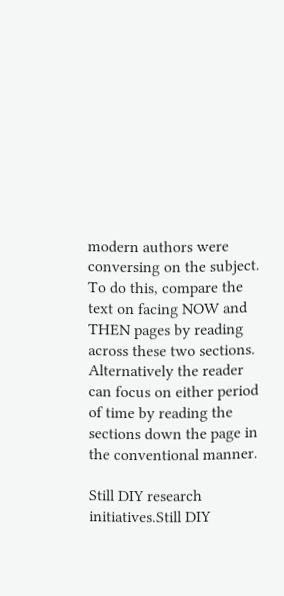modern authors were conversing on the subject. To do this, compare the text on facing NOW and THEN pages by reading across these two sections. Alternatively the reader can focus on either period of time by reading the sections down the page in the conventional manner.

Still DIY research initiatives.Still DIY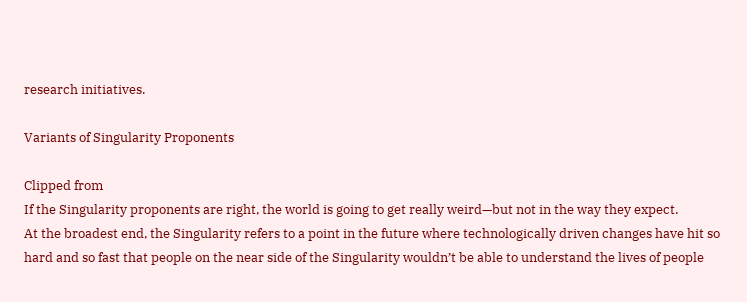research initiatives.

Variants of Singularity Proponents

Clipped from
If the Singularity proponents are right, the world is going to get really weird—but not in the way they expect.
At the broadest end, the Singularity refers to a point in the future where technologically driven changes have hit so hard and so fast that people on the near side of the Singularity wouldn’t be able to understand the lives of people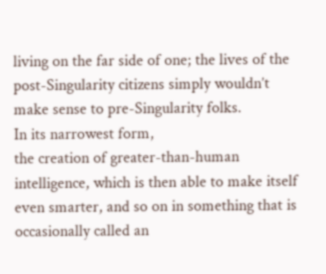living on the far side of one; the lives of the post-Singularity citizens simply wouldn’t make sense to pre-Singularity folks.
In its narrowest form,
the creation of greater-than-human intelligence, which is then able to make itself even smarter, and so on in something that is occasionally called an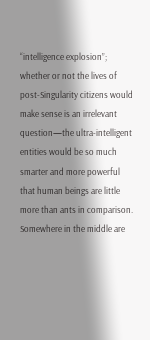“intelligence explosion”; whether or not the lives of post-Singularity citizens would make sense is an irrelevant question—the ultra-intelligent entities would be so much smarter and more powerful that human beings are little more than ants in comparison.
Somewhere in the middle are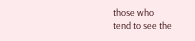those who
tend to see the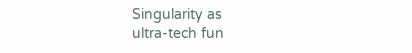Singularity as
ultra-tech fun